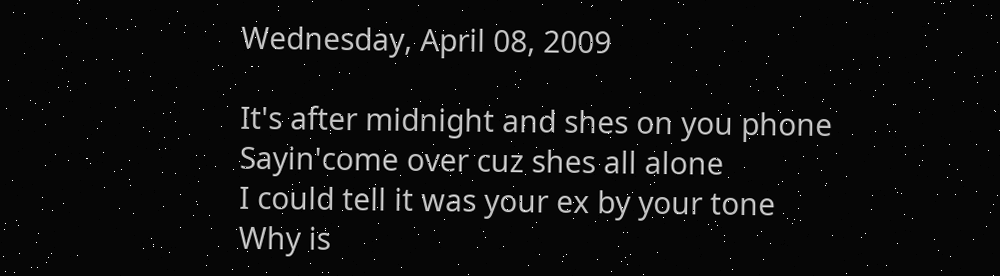Wednesday, April 08, 2009

It's after midnight and shes on you phone
Sayin'come over cuz shes all alone
I could tell it was your ex by your tone
Why is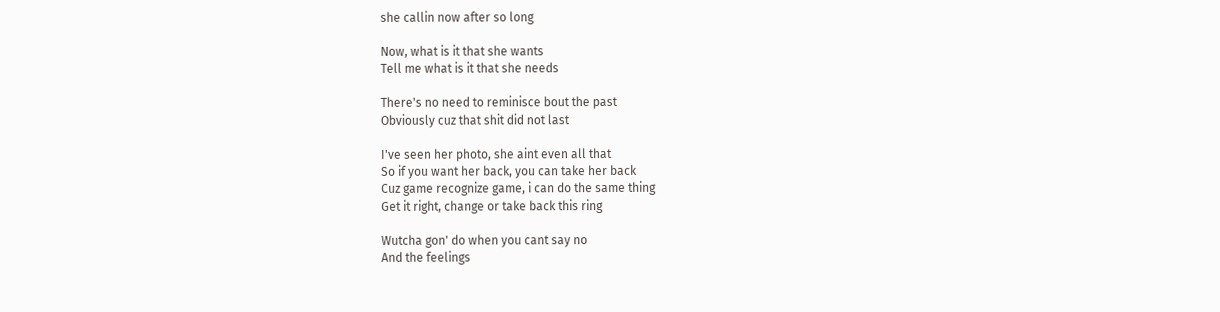she callin now after so long

Now, what is it that she wants
Tell me what is it that she needs

There's no need to reminisce bout the past
Obviously cuz that shit did not last

I've seen her photo, she aint even all that
So if you want her back, you can take her back
Cuz game recognize game, i can do the same thing
Get it right, change or take back this ring

Wutcha gon' do when you cant say no
And the feelings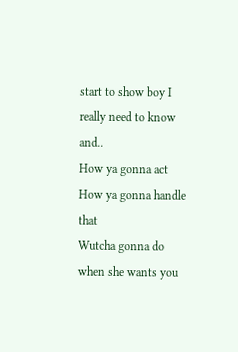start to show boy I really need to know and..
How ya gonna act
How ya gonna handle that
Wutcha gonna do when she wants you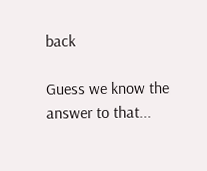back

Guess we know the answer to that...